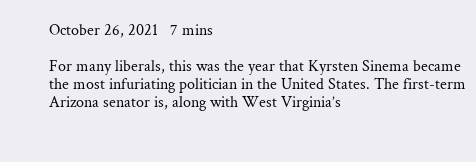October 26, 2021   7 mins

For many liberals, this was the year that Kyrsten Sinema became the most infuriating politician in the United States. The first-term Arizona senator is, along with West Virginia’s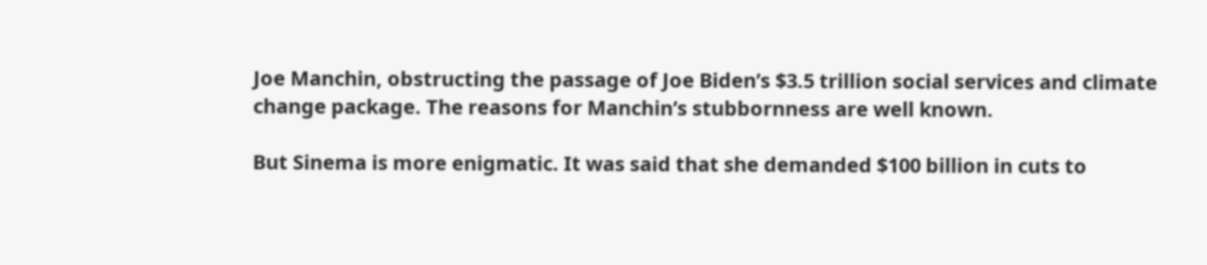Joe Manchin, obstructing the passage of Joe Biden’s $3.5 trillion social services and climate change package. The reasons for Manchin’s stubbornness are well known.

But Sinema is more enigmatic. It was said that she demanded $100 billion in cuts to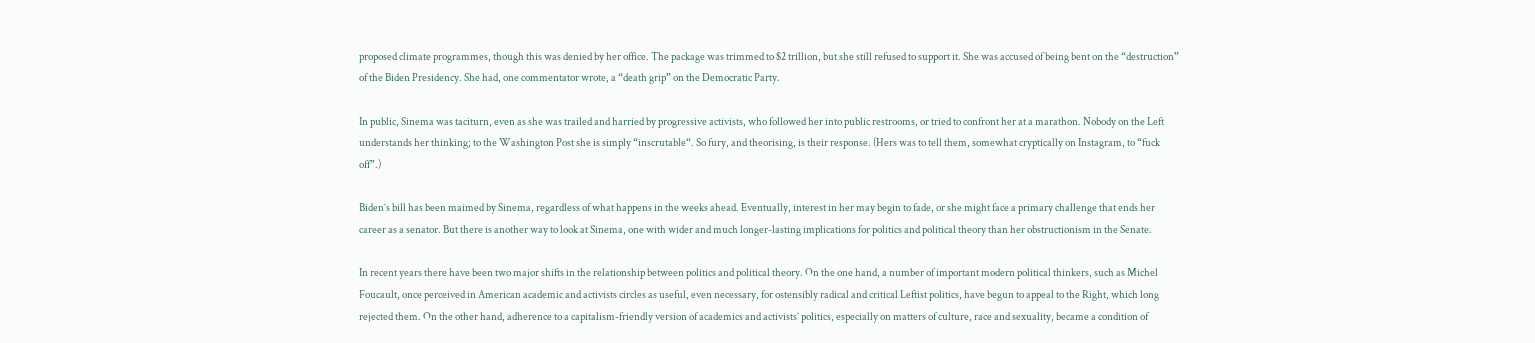proposed climate programmes, though this was denied by her office. The package was trimmed to $2 trillion, but she still refused to support it. She was accused of being bent on the “destruction” of the Biden Presidency. She had, one commentator wrote, a “death grip” on the Democratic Party.

In public, Sinema was taciturn, even as she was trailed and harried by progressive activists, who followed her into public restrooms, or tried to confront her at a marathon. Nobody on the Left understands her thinking; to the Washington Post she is simply “inscrutable“. So fury, and theorising, is their response. (Hers was to tell them, somewhat cryptically on Instagram, to “fuck off”.)

Biden’s bill has been maimed by Sinema, regardless of what happens in the weeks ahead. Eventually, interest in her may begin to fade, or she might face a primary challenge that ends her career as a senator. But there is another way to look at Sinema, one with wider and much longer-lasting implications for politics and political theory than her obstructionism in the Senate.

In recent years there have been two major shifts in the relationship between politics and political theory. On the one hand, a number of important modern political thinkers, such as Michel Foucault, once perceived in American academic and activists circles as useful, even necessary, for ostensibly radical and critical Leftist politics, have begun to appeal to the Right, which long rejected them. On the other hand, adherence to a capitalism-friendly version of academics and activists’ politics, especially on matters of culture, race and sexuality, became a condition of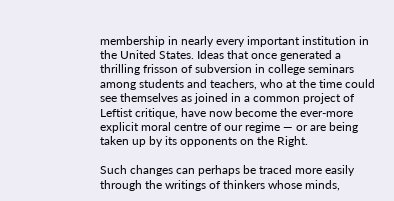membership in nearly every important institution in the United States. Ideas that once generated a thrilling frisson of subversion in college seminars among students and teachers, who at the time could see themselves as joined in a common project of Leftist critique, have now become the ever-more explicit moral centre of our regime — or are being taken up by its opponents on the Right.

Such changes can perhaps be traced more easily through the writings of thinkers whose minds,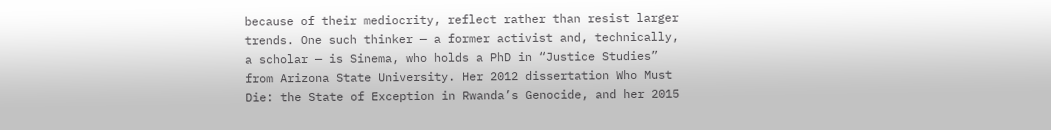because of their mediocrity, reflect rather than resist larger trends. One such thinker — a former activist and, technically, a scholar — is Sinema, who holds a PhD in “Justice Studies” from Arizona State University. Her 2012 dissertation Who Must Die: the State of Exception in Rwanda’s Genocide, and her 2015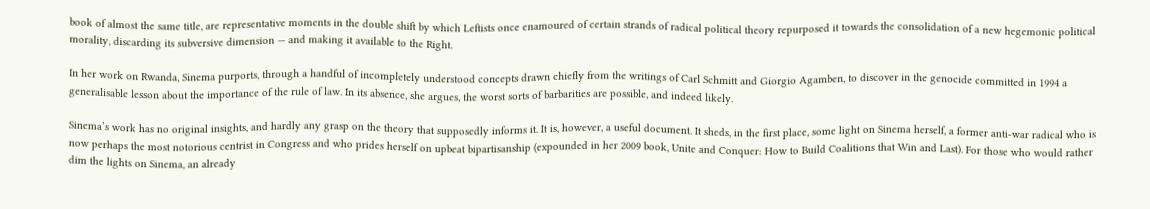book of almost the same title, are representative moments in the double shift by which Leftists once enamoured of certain strands of radical political theory repurposed it towards the consolidation of a new hegemonic political morality, discarding its subversive dimension — and making it available to the Right.

In her work on Rwanda, Sinema purports, through a handful of incompletely understood concepts drawn chiefly from the writings of Carl Schmitt and Giorgio Agamben, to discover in the genocide committed in 1994 a generalisable lesson about the importance of the rule of law. In its absence, she argues, the worst sorts of barbarities are possible, and indeed likely.

Sinema’s work has no original insights, and hardly any grasp on the theory that supposedly informs it. It is, however, a useful document. It sheds, in the first place, some light on Sinema herself, a former anti-war radical who is now perhaps the most notorious centrist in Congress and who prides herself on upbeat bipartisanship (expounded in her 2009 book, Unite and Conquer: How to Build Coalitions that Win and Last). For those who would rather dim the lights on Sinema, an already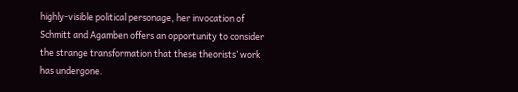highly-visible political personage, her invocation of Schmitt and Agamben offers an opportunity to consider the strange transformation that these theorists’ work has undergone.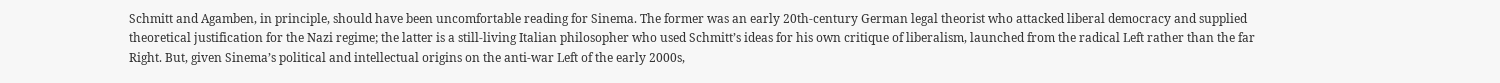Schmitt and Agamben, in principle, should have been uncomfortable reading for Sinema. The former was an early 20th-century German legal theorist who attacked liberal democracy and supplied theoretical justification for the Nazi regime; the latter is a still-living Italian philosopher who used Schmitt’s ideas for his own critique of liberalism, launched from the radical Left rather than the far Right. But, given Sinema’s political and intellectual origins on the anti-war Left of the early 2000s,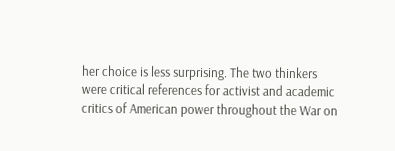her choice is less surprising. The two thinkers were critical references for activist and academic critics of American power throughout the War on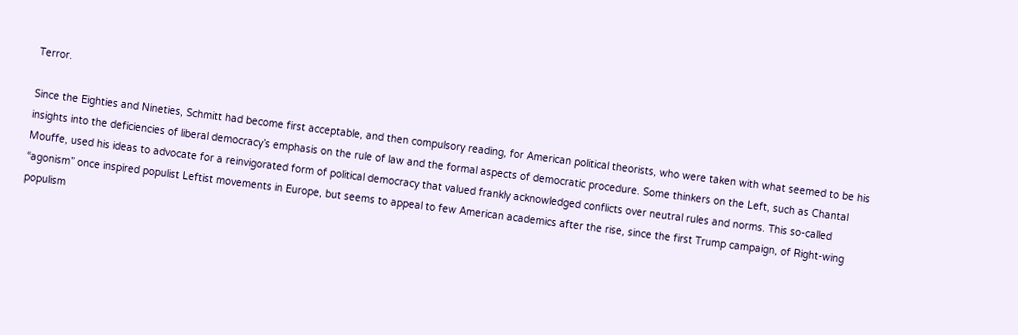Terror.

Since the Eighties and Nineties, Schmitt had become first acceptable, and then compulsory reading, for American political theorists, who were taken with what seemed to be his insights into the deficiencies of liberal democracy’s emphasis on the rule of law and the formal aspects of democratic procedure. Some thinkers on the Left, such as Chantal Mouffe, used his ideas to advocate for a reinvigorated form of political democracy that valued frankly acknowledged conflicts over neutral rules and norms. This so-called “agonism” once inspired populist Leftist movements in Europe, but seems to appeal to few American academics after the rise, since the first Trump campaign, of Right-wing populism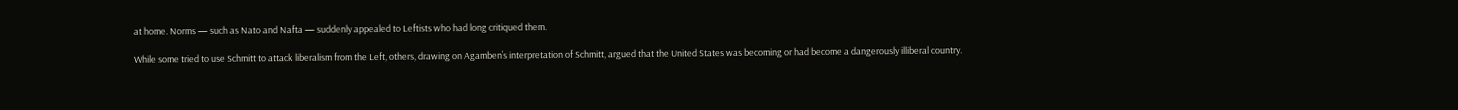at home. Norms — such as Nato and Nafta — suddenly appealed to Leftists who had long critiqued them.

While some tried to use Schmitt to attack liberalism from the Left, others, drawing on Agamben’s interpretation of Schmitt, argued that the United States was becoming or had become a dangerously illiberal country.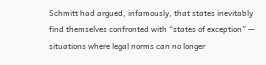Schmitt had argued, infamously, that states inevitably find themselves confronted with “states of exception” — situations where legal norms can no longer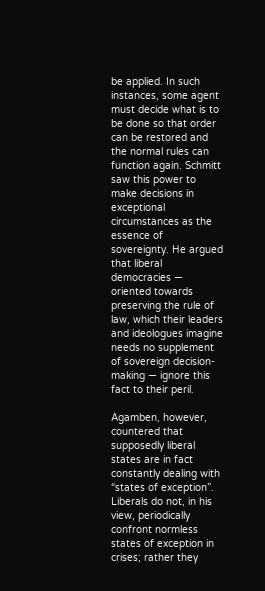be applied. In such instances, some agent must decide what is to be done so that order can be restored and the normal rules can function again. Schmitt saw this power to make decisions in exceptional circumstances as the essence of sovereignty. He argued that liberal democracies — oriented towards preserving the rule of law, which their leaders and ideologues imagine needs no supplement of sovereign decision-making — ignore this fact to their peril.

Agamben, however, countered that supposedly liberal states are in fact constantly dealing with “states of exception”. Liberals do not, in his view, periodically confront normless states of exception in crises; rather they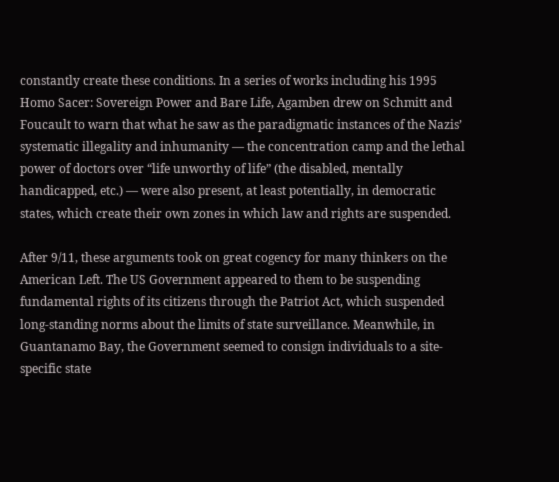constantly create these conditions. In a series of works including his 1995 Homo Sacer: Sovereign Power and Bare Life, Agamben drew on Schmitt and Foucault to warn that what he saw as the paradigmatic instances of the Nazis’ systematic illegality and inhumanity — the concentration camp and the lethal power of doctors over “life unworthy of life” (the disabled, mentally handicapped, etc.) — were also present, at least potentially, in democratic states, which create their own zones in which law and rights are suspended.

After 9/11, these arguments took on great cogency for many thinkers on the American Left. The US Government appeared to them to be suspending fundamental rights of its citizens through the Patriot Act, which suspended long-standing norms about the limits of state surveillance. Meanwhile, in Guantanamo Bay, the Government seemed to consign individuals to a site-specific state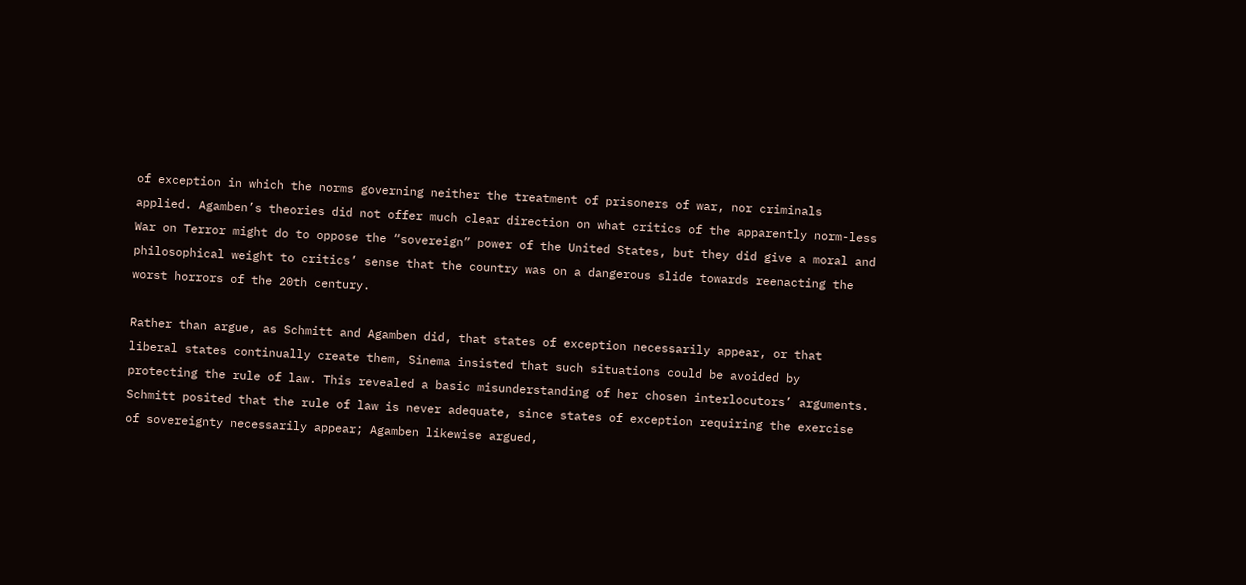of exception in which the norms governing neither the treatment of prisoners of war, nor criminals applied. Agamben’s theories did not offer much clear direction on what critics of the apparently norm-less War on Terror might do to oppose the “sovereign” power of the United States, but they did give a moral and philosophical weight to critics’ sense that the country was on a dangerous slide towards reenacting the worst horrors of the 20th century.

Rather than argue, as Schmitt and Agamben did, that states of exception necessarily appear, or that liberal states continually create them, Sinema insisted that such situations could be avoided by protecting the rule of law. This revealed a basic misunderstanding of her chosen interlocutors’ arguments. Schmitt posited that the rule of law is never adequate, since states of exception requiring the exercise of sovereignty necessarily appear; Agamben likewise argued,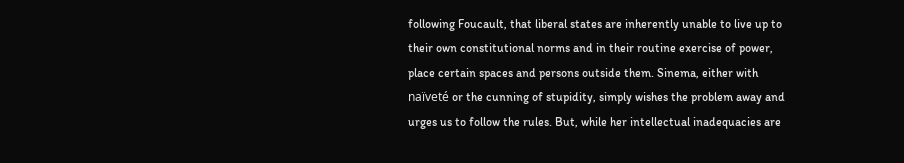following Foucault, that liberal states are inherently unable to live up to their own constitutional norms and in their routine exercise of power, place certain spaces and persons outside them. Sinema, either with naïveté or the cunning of stupidity, simply wishes the problem away and urges us to follow the rules. But, while her intellectual inadequacies are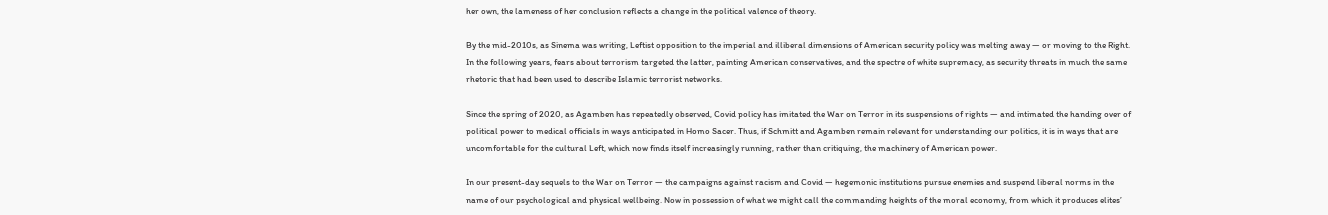her own, the lameness of her conclusion reflects a change in the political valence of theory.

By the mid-2010s, as Sinema was writing, Leftist opposition to the imperial and illiberal dimensions of American security policy was melting away — or moving to the Right. In the following years, fears about terrorism targeted the latter, painting American conservatives, and the spectre of white supremacy, as security threats in much the same rhetoric that had been used to describe Islamic terrorist networks.

Since the spring of 2020, as Agamben has repeatedly observed, Covid policy has imitated the War on Terror in its suspensions of rights — and intimated the handing over of political power to medical officials in ways anticipated in Homo Sacer. Thus, if Schmitt and Agamben remain relevant for understanding our politics, it is in ways that are uncomfortable for the cultural Left, which now finds itself increasingly running, rather than critiquing, the machinery of American power.

In our present-day sequels to the War on Terror — the campaigns against racism and Covid — hegemonic institutions pursue enemies and suspend liberal norms in the name of our psychological and physical wellbeing. Now in possession of what we might call the commanding heights of the moral economy, from which it produces elites’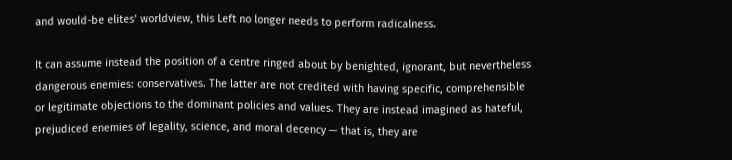and would-be elites’ worldview, this Left no longer needs to perform radicalness.

It can assume instead the position of a centre ringed about by benighted, ignorant, but nevertheless dangerous enemies: conservatives. The latter are not credited with having specific, comprehensible or legitimate objections to the dominant policies and values. They are instead imagined as hateful, prejudiced enemies of legality, science, and moral decency — that is, they are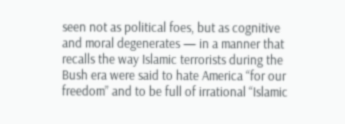seen not as political foes, but as cognitive and moral degenerates — in a manner that recalls the way Islamic terrorists during the Bush era were said to hate America “for our freedom” and to be full of irrational “Islamic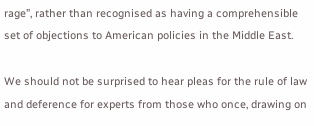rage”, rather than recognised as having a comprehensible set of objections to American policies in the Middle East.

We should not be surprised to hear pleas for the rule of law and deference for experts from those who once, drawing on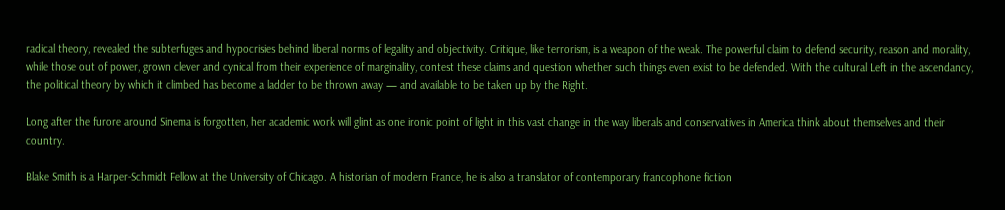radical theory, revealed the subterfuges and hypocrisies behind liberal norms of legality and objectivity. Critique, like terrorism, is a weapon of the weak. The powerful claim to defend security, reason and morality, while those out of power, grown clever and cynical from their experience of marginality, contest these claims and question whether such things even exist to be defended. With the cultural Left in the ascendancy, the political theory by which it climbed has become a ladder to be thrown away — and available to be taken up by the Right.

Long after the furore around Sinema is forgotten, her academic work will glint as one ironic point of light in this vast change in the way liberals and conservatives in America think about themselves and their country.

Blake Smith is a Harper-Schmidt Fellow at the University of Chicago. A historian of modern France, he is also a translator of contemporary francophone fiction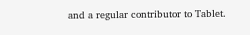and a regular contributor to Tablet.